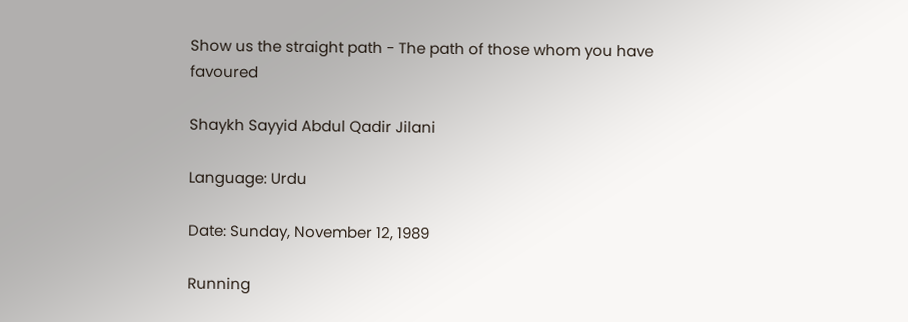Show us the straight path - The path of those whom you have favoured

Shaykh Sayyid Abdul Qadir Jilani

Language: Urdu

Date: Sunday, November 12, 1989

Running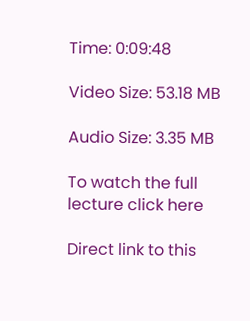Time: 0:09:48

Video Size: 53.18 MB

Audio Size: 3.35 MB

To watch the full lecture click here

Direct link to this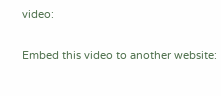video:

Embed this video to another website: